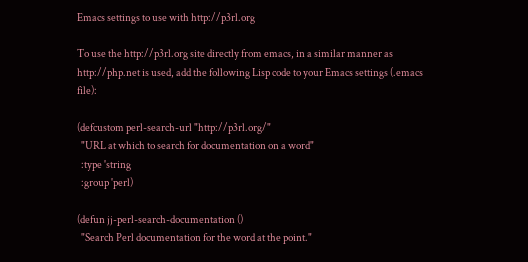Emacs settings to use with http://p3rl.org

To use the http://p3rl.org site directly from emacs, in a similar manner as http://php.net is used, add the following Lisp code to your Emacs settings (.emacs file):

(defcustom perl-search-url "http://p3rl.org/"
  "URL at which to search for documentation on a word"
  :type 'string
  :group 'perl)

(defun jj-perl-search-documentation ()
  "Search Perl documentation for the word at the point."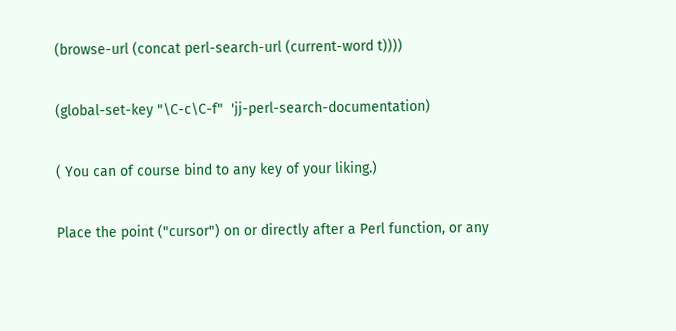(browse-url (concat perl-search-url (current-word t))))

(global-set-key "\C-c\C-f"  'jj-perl-search-documentation)

( You can of course bind to any key of your liking.)

Place the point ("cursor") on or directly after a Perl function, or any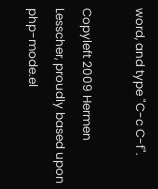word, and type "C-c C-f".

Copyleft 2009 Hermen Lesscher, proudly based upon php-mode.el